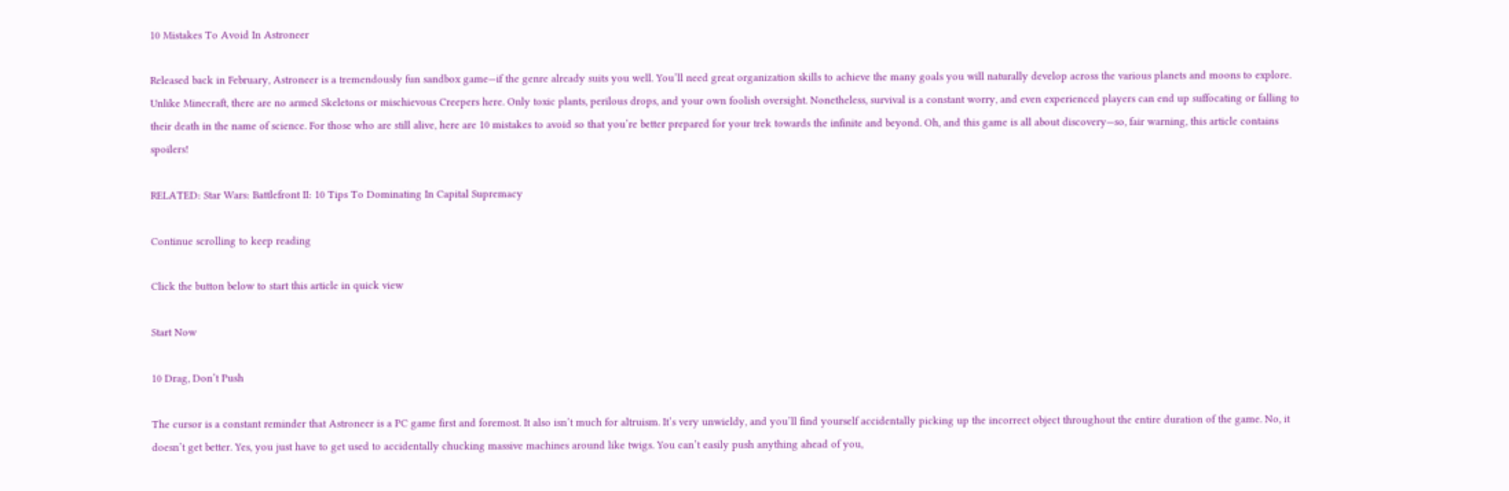10 Mistakes To Avoid In Astroneer

Released back in February, Astroneer is a tremendously fun sandbox game—if the genre already suits you well. You’ll need great organization skills to achieve the many goals you will naturally develop across the various planets and moons to explore. Unlike Minecraft, there are no armed Skeletons or mischievous Creepers here. Only toxic plants, perilous drops, and your own foolish oversight. Nonetheless, survival is a constant worry, and even experienced players can end up suffocating or falling to their death in the name of science. For those who are still alive, here are 10 mistakes to avoid so that you’re better prepared for your trek towards the infinite and beyond. Oh, and this game is all about discovery—so, fair warning, this article contains spoilers!

RELATED: Star Wars: Battlefront II: 10 Tips To Dominating In Capital Supremacy

Continue scrolling to keep reading

Click the button below to start this article in quick view

Start Now

10 Drag, Don’t Push

The cursor is a constant reminder that Astroneer is a PC game first and foremost. It also isn’t much for altruism. It’s very unwieldy, and you’ll find yourself accidentally picking up the incorrect object throughout the entire duration of the game. No, it doesn’t get better. Yes, you just have to get used to accidentally chucking massive machines around like twigs. You can’t easily push anything ahead of you,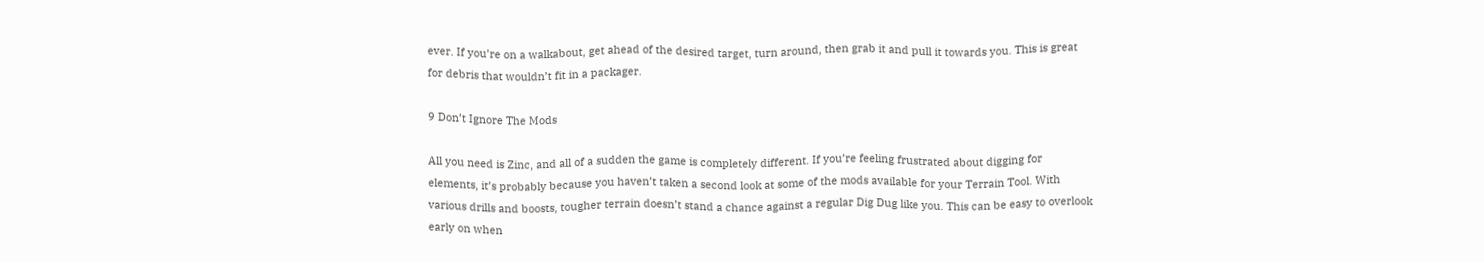ever. If you’re on a walkabout, get ahead of the desired target, turn around, then grab it and pull it towards you. This is great for debris that wouldn’t fit in a packager.

9 Don’t Ignore The Mods

All you need is Zinc, and all of a sudden the game is completely different. If you’re feeling frustrated about digging for elements, it’s probably because you haven’t taken a second look at some of the mods available for your Terrain Tool. With various drills and boosts, tougher terrain doesn’t stand a chance against a regular Dig Dug like you. This can be easy to overlook early on when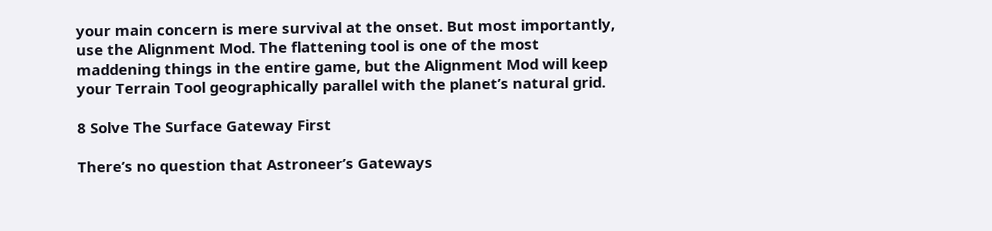your main concern is mere survival at the onset. But most importantly, use the Alignment Mod. The flattening tool is one of the most maddening things in the entire game, but the Alignment Mod will keep your Terrain Tool geographically parallel with the planet’s natural grid.

8 Solve The Surface Gateway First

There’s no question that Astroneer’s Gateways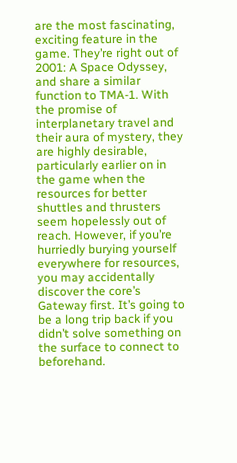are the most fascinating, exciting feature in the game. They’re right out of 2001: A Space Odyssey, and share a similar function to TMA-1. With the promise of interplanetary travel and their aura of mystery, they are highly desirable, particularly earlier on in the game when the resources for better shuttles and thrusters seem hopelessly out of reach. However, if you’re hurriedly burying yourself everywhere for resources, you may accidentally discover the core’s Gateway first. It’s going to be a long trip back if you didn’t solve something on the surface to connect to beforehand.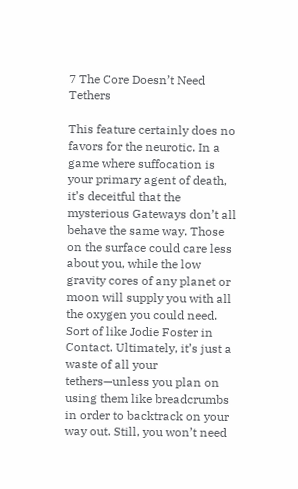7 The Core Doesn’t Need Tethers

This feature certainly does no favors for the neurotic. In a game where suffocation is your primary agent of death, it’s deceitful that the mysterious Gateways don’t all behave the same way. Those on the surface could care less about you, while the low gravity cores of any planet or moon will supply you with all the oxygen you could need. Sort of like Jodie Foster in Contact. Ultimately, it’s just a waste of all your tethers—unless you plan on using them like breadcrumbs in order to backtrack on your way out. Still, you won’t need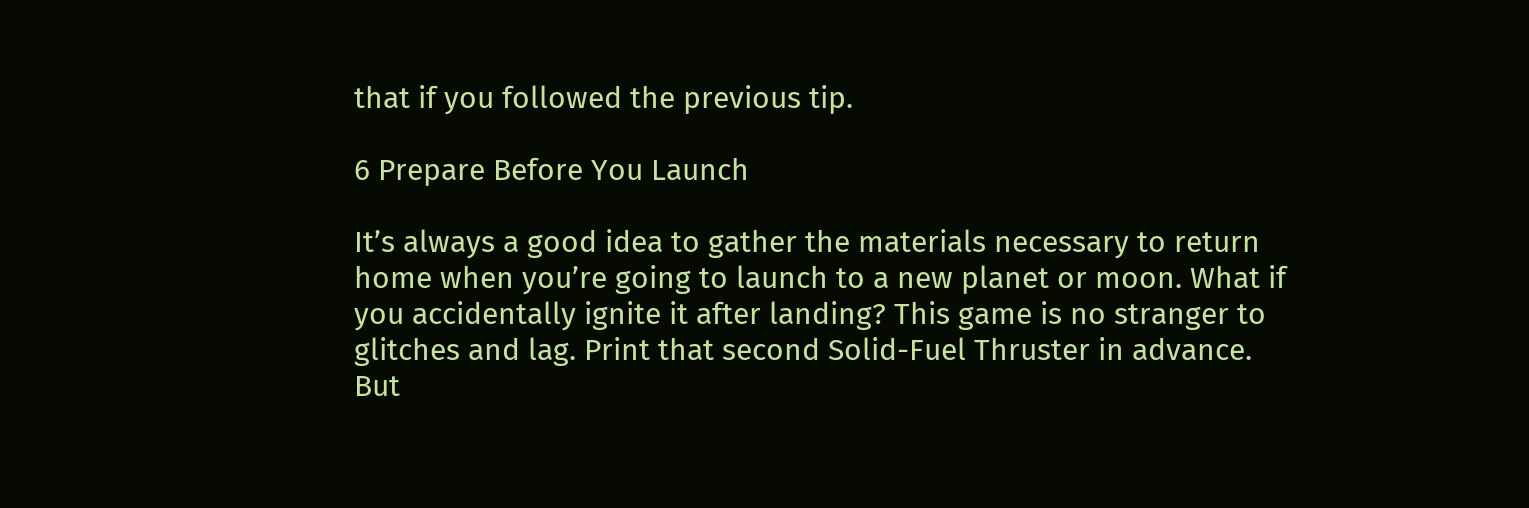that if you followed the previous tip.

6 Prepare Before You Launch

It’s always a good idea to gather the materials necessary to return home when you’re going to launch to a new planet or moon. What if you accidentally ignite it after landing? This game is no stranger to glitches and lag. Print that second Solid-Fuel Thruster in advance. But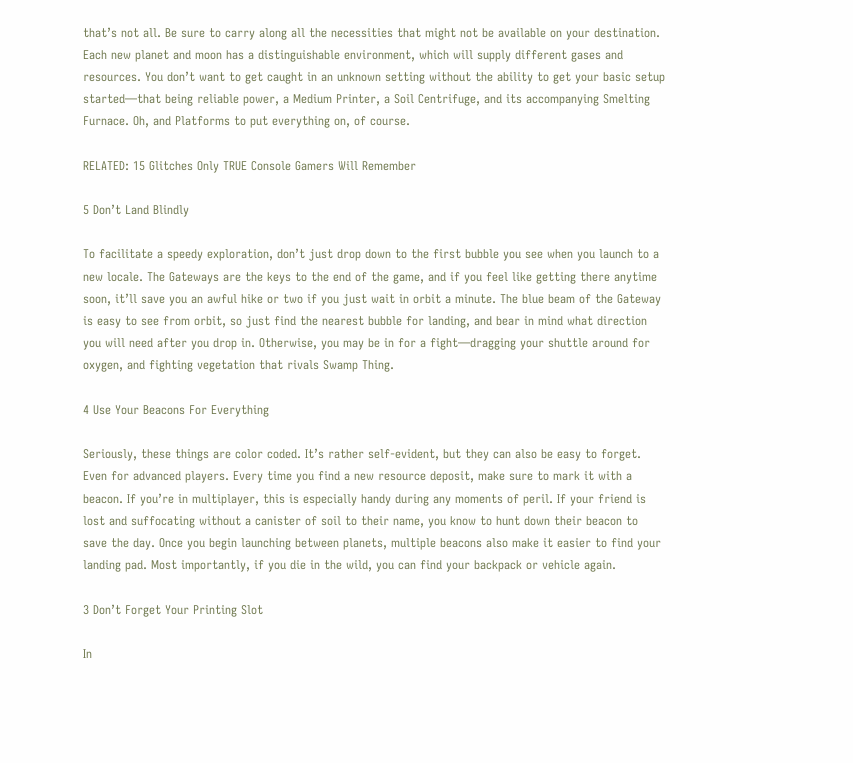that’s not all. Be sure to carry along all the necessities that might not be available on your destination. Each new planet and moon has a distinguishable environment, which will supply different gases and resources. You don’t want to get caught in an unknown setting without the ability to get your basic setup started—that being reliable power, a Medium Printer, a Soil Centrifuge, and its accompanying Smelting Furnace. Oh, and Platforms to put everything on, of course.

RELATED: 15 Glitches Only TRUE Console Gamers Will Remember

5 Don’t Land Blindly

To facilitate a speedy exploration, don’t just drop down to the first bubble you see when you launch to a new locale. The Gateways are the keys to the end of the game, and if you feel like getting there anytime soon, it’ll save you an awful hike or two if you just wait in orbit a minute. The blue beam of the Gateway is easy to see from orbit, so just find the nearest bubble for landing, and bear in mind what direction you will need after you drop in. Otherwise, you may be in for a fight—dragging your shuttle around for oxygen, and fighting vegetation that rivals Swamp Thing.

4 Use Your Beacons For Everything

Seriously, these things are color coded. It’s rather self-evident, but they can also be easy to forget. Even for advanced players. Every time you find a new resource deposit, make sure to mark it with a beacon. If you’re in multiplayer, this is especially handy during any moments of peril. If your friend is lost and suffocating without a canister of soil to their name, you know to hunt down their beacon to save the day. Once you begin launching between planets, multiple beacons also make it easier to find your landing pad. Most importantly, if you die in the wild, you can find your backpack or vehicle again.

3 Don’t Forget Your Printing Slot

In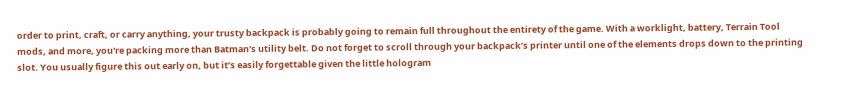order to print, craft, or carry anything, your trusty backpack is probably going to remain full throughout the entirety of the game. With a worklight, battery, Terrain Tool mods, and more, you're packing more than Batman's utility belt. Do not forget to scroll through your backpack’s printer until one of the elements drops down to the printing slot. You usually figure this out early on, but it’s easily forgettable given the little hologram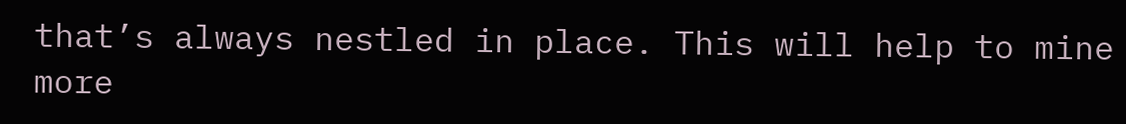that’s always nestled in place. This will help to mine more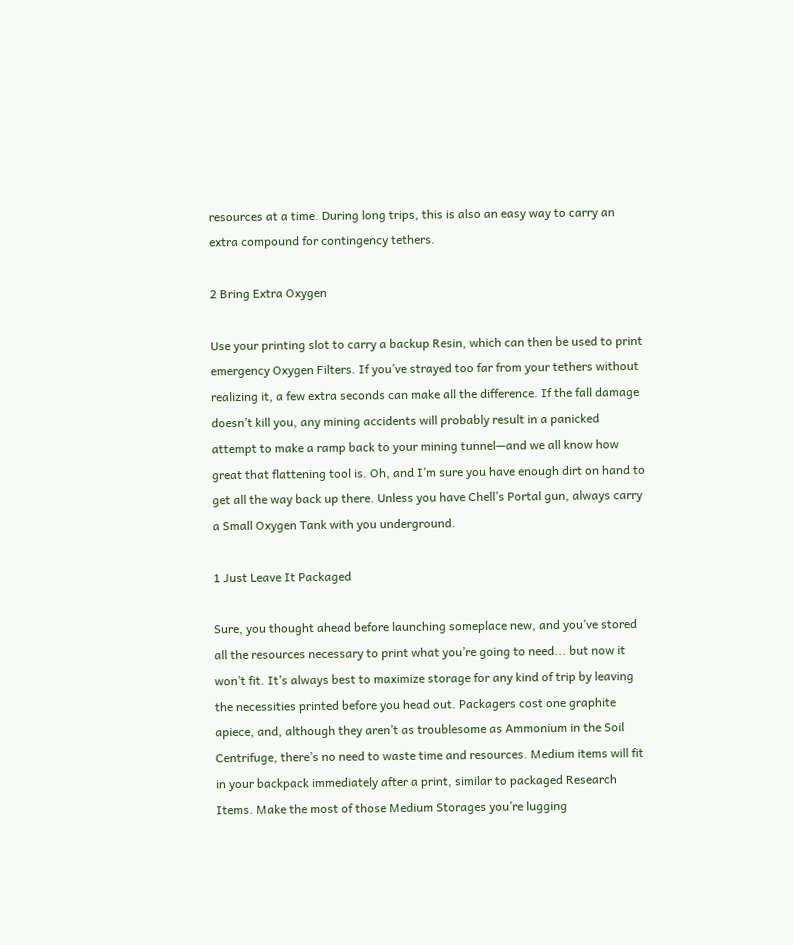resources at a time. During long trips, this is also an easy way to carry an extra compound for contingency tethers.

2 Bring Extra Oxygen

Use your printing slot to carry a backup Resin, which can then be used to print emergency Oxygen Filters. If you’ve strayed too far from your tethers without realizing it, a few extra seconds can make all the difference. If the fall damage doesn’t kill you, any mining accidents will probably result in a panicked attempt to make a ramp back to your mining tunnel—and we all know how great that flattening tool is. Oh, and I’m sure you have enough dirt on hand to get all the way back up there. Unless you have Chell’s Portal gun, always carry a Small Oxygen Tank with you underground.

1 Just Leave It Packaged

Sure, you thought ahead before launching someplace new, and you’ve stored all the resources necessary to print what you’re going to need... but now it won’t fit. It’s always best to maximize storage for any kind of trip by leaving the necessities printed before you head out. Packagers cost one graphite apiece, and, although they aren’t as troublesome as Ammonium in the Soil Centrifuge, there’s no need to waste time and resources. Medium items will fit in your backpack immediately after a print, similar to packaged Research Items. Make the most of those Medium Storages you’re lugging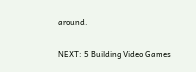around.

NEXT: 5 Building Video Games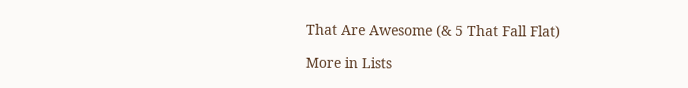That Are Awesome (& 5 That Fall Flat)

More in Lists